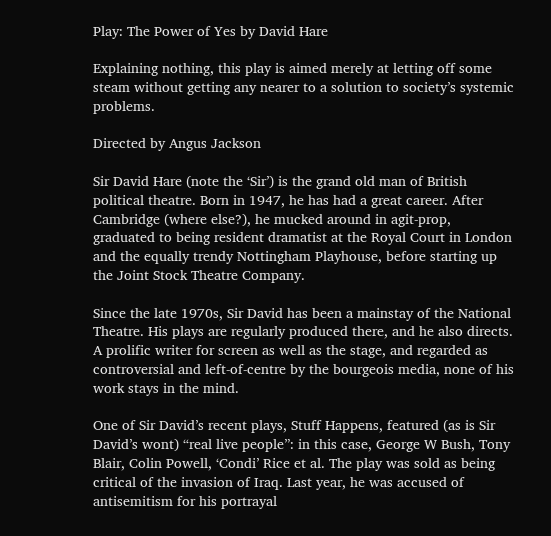Play: The Power of Yes by David Hare

Explaining nothing, this play is aimed merely at letting off some steam without getting any nearer to a solution to society’s systemic problems.

Directed by Angus Jackson

Sir David Hare (note the ‘Sir’) is the grand old man of British political theatre. Born in 1947, he has had a great career. After Cambridge (where else?), he mucked around in agit-prop, graduated to being resident dramatist at the Royal Court in London and the equally trendy Nottingham Playhouse, before starting up the Joint Stock Theatre Company.

Since the late 1970s, Sir David has been a mainstay of the National Theatre. His plays are regularly produced there, and he also directs. A prolific writer for screen as well as the stage, and regarded as controversial and left-of-centre by the bourgeois media, none of his work stays in the mind.

One of Sir David’s recent plays, Stuff Happens, featured (as is Sir David’s wont) “real live people”: in this case, George W Bush, Tony Blair, Colin Powell, ‘Condi’ Rice et al. The play was sold as being critical of the invasion of Iraq. Last year, he was accused of antisemitism for his portrayal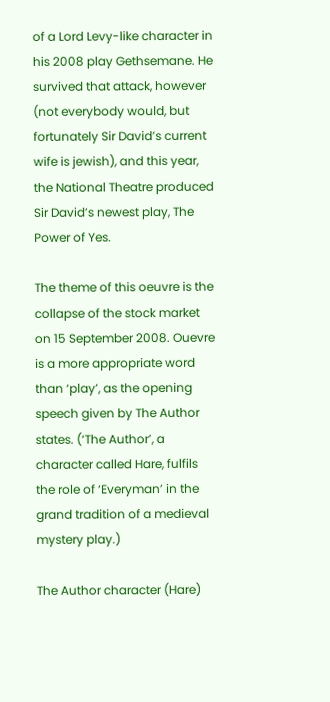of a Lord Levy-like character in his 2008 play Gethsemane. He survived that attack, however (not everybody would, but fortunately Sir David’s current wife is jewish), and this year, the National Theatre produced Sir David’s newest play, The Power of Yes.

The theme of this oeuvre is the collapse of the stock market on 15 September 2008. Ouevre is a more appropriate word than ‘play’, as the opening speech given by The Author states. (‘The Author’, a character called Hare, fulfils the role of ‘Everyman’ in the grand tradition of a medieval mystery play.)

The Author character (Hare)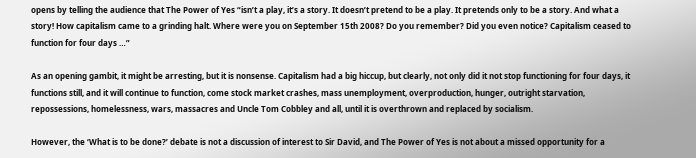opens by telling the audience that The Power of Yes “isn’t a play, it’s a story. It doesn’t pretend to be a play. It pretends only to be a story. And what a story! How capitalism came to a grinding halt. Where were you on September 15th 2008? Do you remember? Did you even notice? Capitalism ceased to function for four days …”

As an opening gambit, it might be arresting, but it is nonsense. Capitalism had a big hiccup, but clearly, not only did it not stop functioning for four days, it functions still, and it will continue to function, come stock market crashes, mass unemployment, overproduction, hunger, outright starvation, repossessions, homelessness, wars, massacres and Uncle Tom Cobbley and all, until it is overthrown and replaced by socialism.

However, the ‘What is to be done?’ debate is not a discussion of interest to Sir David, and The Power of Yes is not about a missed opportunity for a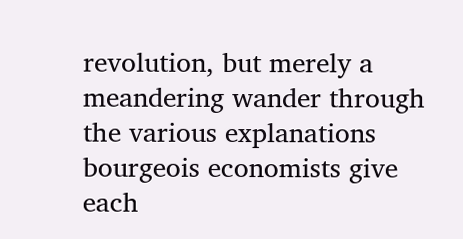revolution, but merely a meandering wander through the various explanations bourgeois economists give each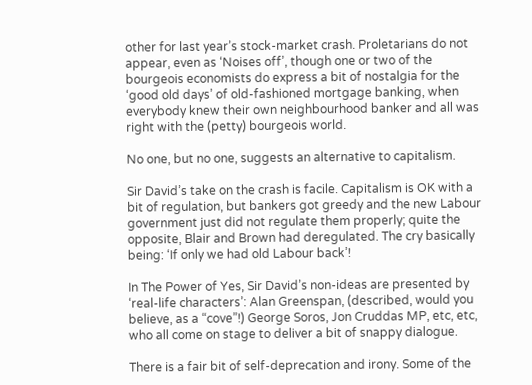other for last year’s stock-market crash. Proletarians do not appear, even as ‘Noises off’, though one or two of the bourgeois economists do express a bit of nostalgia for the ‘good old days’ of old-fashioned mortgage banking, when everybody knew their own neighbourhood banker and all was right with the (petty) bourgeois world.

No one, but no one, suggests an alternative to capitalism.

Sir David’s take on the crash is facile. Capitalism is OK with a bit of regulation, but bankers got greedy and the new Labour government just did not regulate them properly; quite the opposite, Blair and Brown had deregulated. The cry basically being: ‘If only we had old Labour back’!

In The Power of Yes, Sir David’s non-ideas are presented by ‘real-life characters’: Alan Greenspan, (described, would you believe, as a “cove”!) George Soros, Jon Cruddas MP, etc, etc, who all come on stage to deliver a bit of snappy dialogue.

There is a fair bit of self-deprecation and irony. Some of the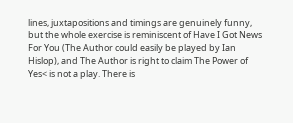lines, juxtapositions and timings are genuinely funny, but the whole exercise is reminiscent of Have I Got News For You (The Author could easily be played by Ian Hislop), and The Author is right to claim The Power of Yes< is not a play. There is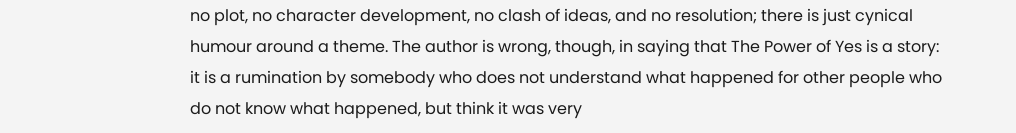no plot, no character development, no clash of ideas, and no resolution; there is just cynical humour around a theme. The author is wrong, though, in saying that The Power of Yes is a story: it is a rumination by somebody who does not understand what happened for other people who do not know what happened, but think it was very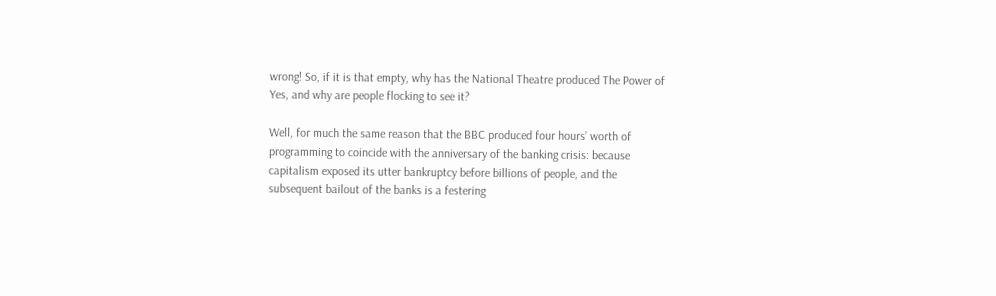wrong! So, if it is that empty, why has the National Theatre produced The Power of Yes, and why are people flocking to see it?

Well, for much the same reason that the BBC produced four hours’ worth of programming to coincide with the anniversary of the banking crisis: because capitalism exposed its utter bankruptcy before billions of people, and the subsequent bailout of the banks is a festering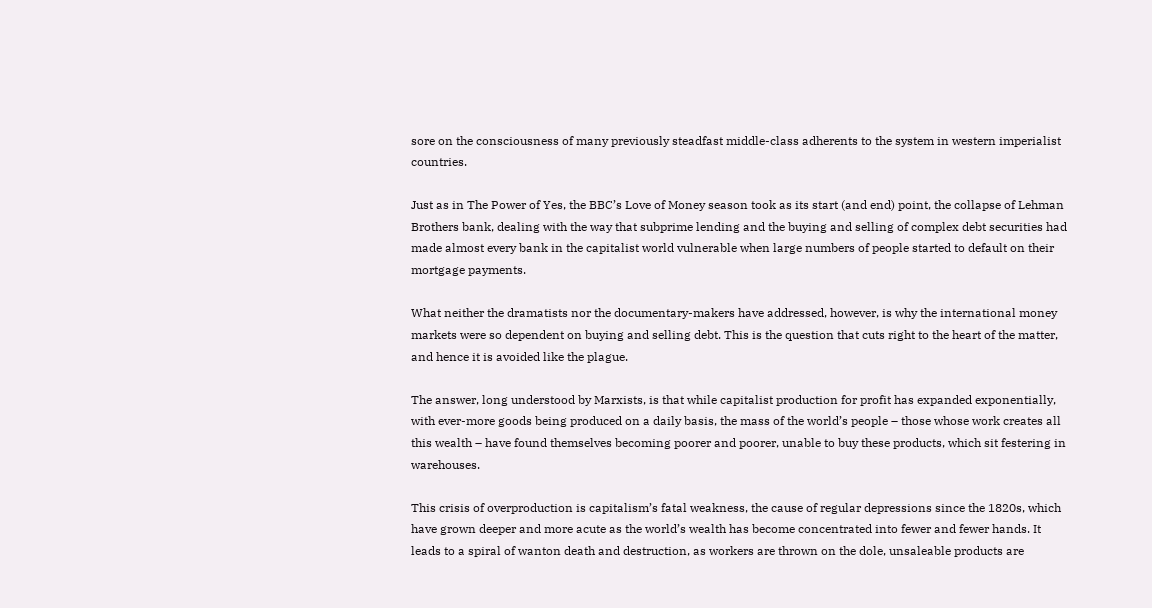sore on the consciousness of many previously steadfast middle-class adherents to the system in western imperialist countries.

Just as in The Power of Yes, the BBC’s Love of Money season took as its start (and end) point, the collapse of Lehman Brothers bank, dealing with the way that subprime lending and the buying and selling of complex debt securities had made almost every bank in the capitalist world vulnerable when large numbers of people started to default on their mortgage payments.

What neither the dramatists nor the documentary-makers have addressed, however, is why the international money markets were so dependent on buying and selling debt. This is the question that cuts right to the heart of the matter, and hence it is avoided like the plague.

The answer, long understood by Marxists, is that while capitalist production for profit has expanded exponentially, with ever-more goods being produced on a daily basis, the mass of the world’s people – those whose work creates all this wealth – have found themselves becoming poorer and poorer, unable to buy these products, which sit festering in warehouses.

This crisis of overproduction is capitalism’s fatal weakness, the cause of regular depressions since the 1820s, which have grown deeper and more acute as the world’s wealth has become concentrated into fewer and fewer hands. It leads to a spiral of wanton death and destruction, as workers are thrown on the dole, unsaleable products are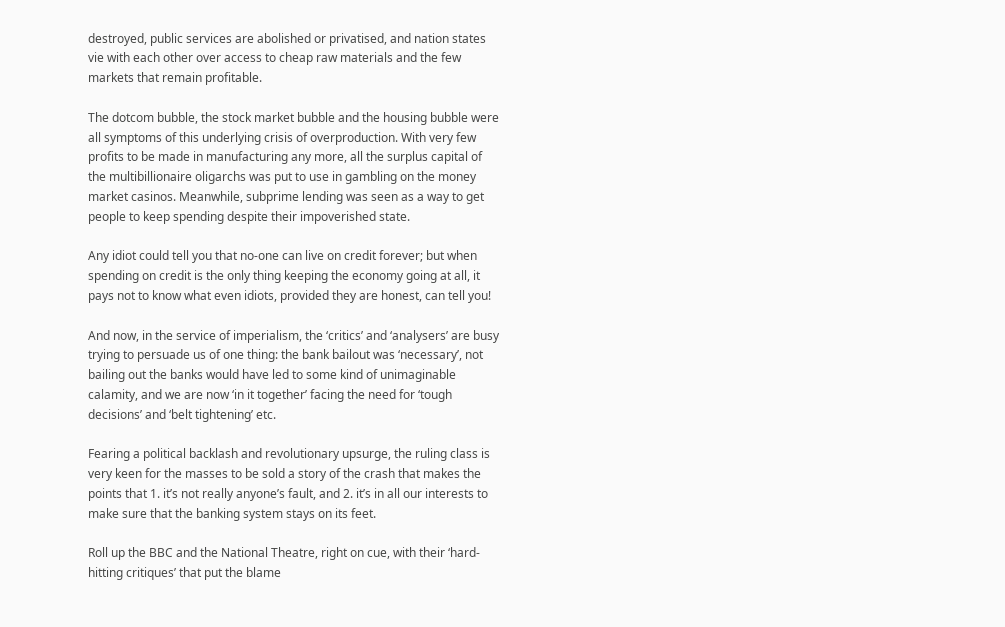destroyed, public services are abolished or privatised, and nation states vie with each other over access to cheap raw materials and the few markets that remain profitable.

The dotcom bubble, the stock market bubble and the housing bubble were all symptoms of this underlying crisis of overproduction. With very few profits to be made in manufacturing any more, all the surplus capital of the multibillionaire oligarchs was put to use in gambling on the money market casinos. Meanwhile, subprime lending was seen as a way to get people to keep spending despite their impoverished state.

Any idiot could tell you that no-one can live on credit forever; but when spending on credit is the only thing keeping the economy going at all, it pays not to know what even idiots, provided they are honest, can tell you!

And now, in the service of imperialism, the ‘critics’ and ‘analysers’ are busy trying to persuade us of one thing: the bank bailout was ‘necessary’, not bailing out the banks would have led to some kind of unimaginable calamity, and we are now ‘in it together’ facing the need for ‘tough decisions’ and ‘belt tightening’ etc.

Fearing a political backlash and revolutionary upsurge, the ruling class is very keen for the masses to be sold a story of the crash that makes the points that 1. it’s not really anyone’s fault, and 2. it’s in all our interests to make sure that the banking system stays on its feet.

Roll up the BBC and the National Theatre, right on cue, with their ‘hard-hitting critiques’ that put the blame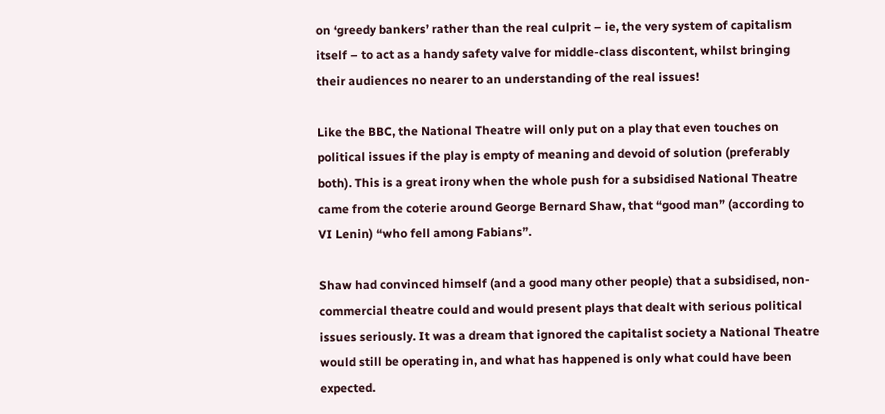on ‘greedy bankers’ rather than the real culprit – ie, the very system of capitalism itself – to act as a handy safety valve for middle-class discontent, whilst bringing their audiences no nearer to an understanding of the real issues!

Like the BBC, the National Theatre will only put on a play that even touches on political issues if the play is empty of meaning and devoid of solution (preferably both). This is a great irony when the whole push for a subsidised National Theatre came from the coterie around George Bernard Shaw, that “good man” (according to VI Lenin) “who fell among Fabians”.

Shaw had convinced himself (and a good many other people) that a subsidised, non-commercial theatre could and would present plays that dealt with serious political issues seriously. It was a dream that ignored the capitalist society a National Theatre would still be operating in, and what has happened is only what could have been expected.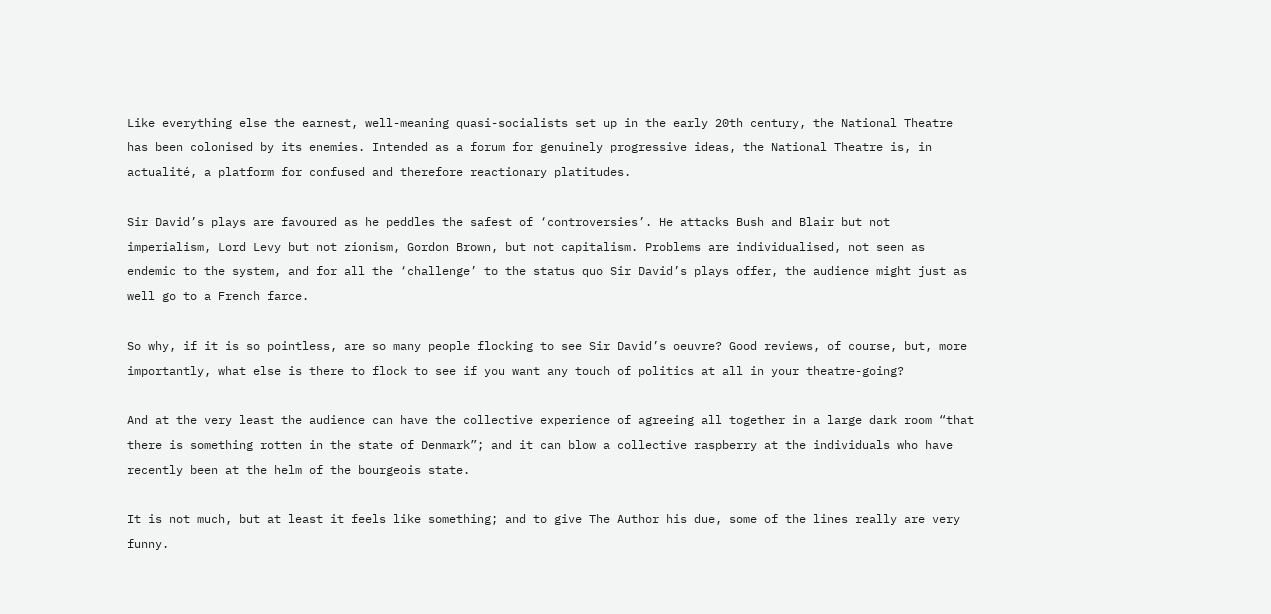Like everything else the earnest, well-meaning quasi-socialists set up in the early 20th century, the National Theatre has been colonised by its enemies. Intended as a forum for genuinely progressive ideas, the National Theatre is, in actualité, a platform for confused and therefore reactionary platitudes.

Sir David’s plays are favoured as he peddles the safest of ‘controversies’. He attacks Bush and Blair but not imperialism, Lord Levy but not zionism, Gordon Brown, but not capitalism. Problems are individualised, not seen as endemic to the system, and for all the ‘challenge’ to the status quo Sir David’s plays offer, the audience might just as well go to a French farce.

So why, if it is so pointless, are so many people flocking to see Sir David’s oeuvre? Good reviews, of course, but, more importantly, what else is there to flock to see if you want any touch of politics at all in your theatre-going?

And at the very least the audience can have the collective experience of agreeing all together in a large dark room “that there is something rotten in the state of Denmark”; and it can blow a collective raspberry at the individuals who have recently been at the helm of the bourgeois state.

It is not much, but at least it feels like something; and to give The Author his due, some of the lines really are very funny.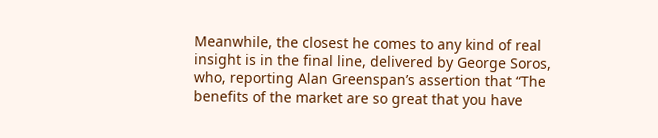Meanwhile, the closest he comes to any kind of real insight is in the final line, delivered by George Soros, who, reporting Alan Greenspan’s assertion that “The benefits of the market are so great that you have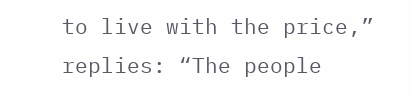to live with the price,” replies: “The people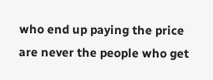who end up paying the price are never the people who get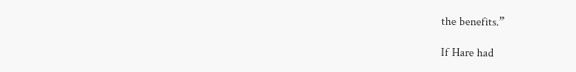the benefits.”

If Hare had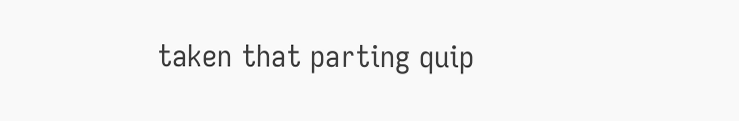taken that parting quip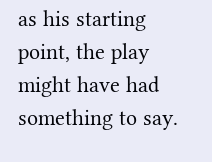as his starting point, the play might have had something to say.